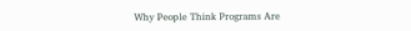Why People Think Programs Are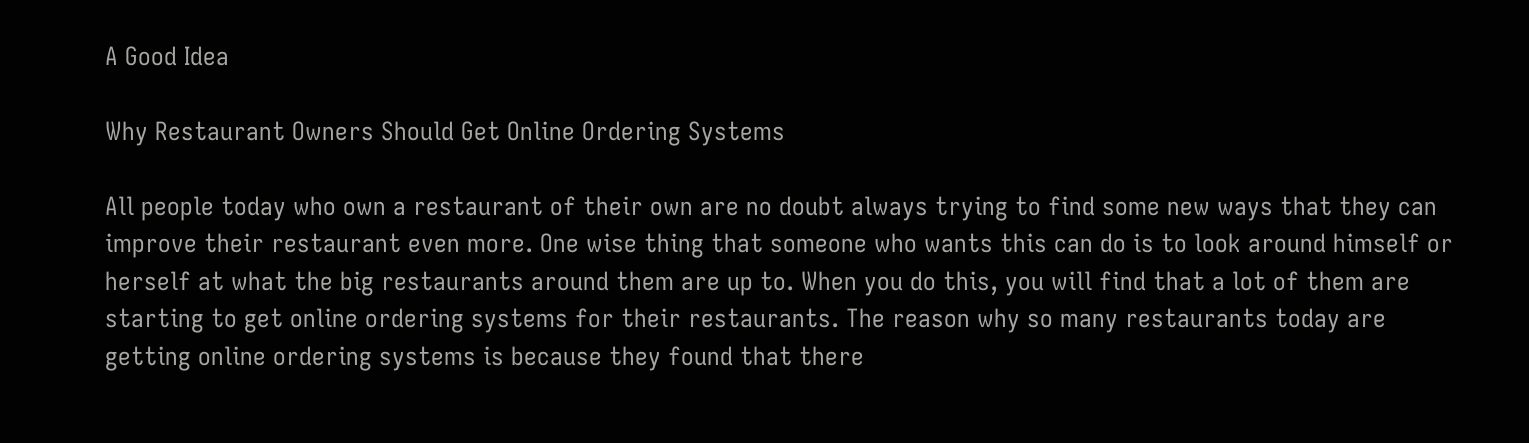A Good Idea

Why Restaurant Owners Should Get Online Ordering Systems

All people today who own a restaurant of their own are no doubt always trying to find some new ways that they can improve their restaurant even more. One wise thing that someone who wants this can do is to look around himself or herself at what the big restaurants around them are up to. When you do this, you will find that a lot of them are starting to get online ordering systems for their restaurants. The reason why so many restaurants today are getting online ordering systems is because they found that there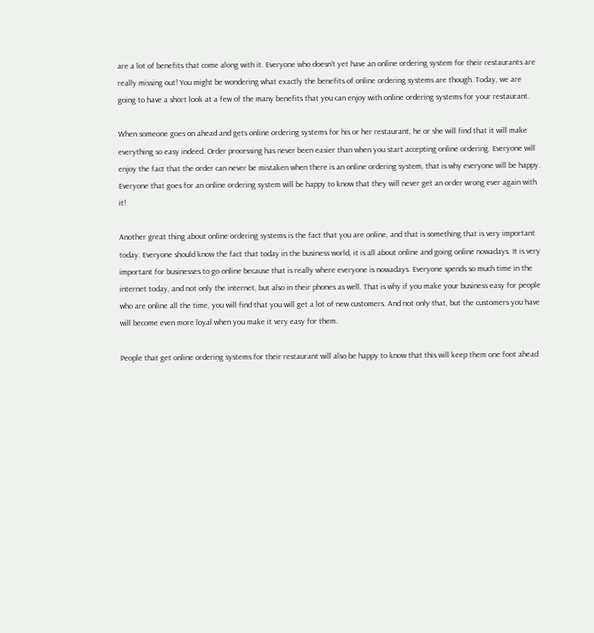are a lot of benefits that come along with it. Everyone who doesn’t yet have an online ordering system for their restaurants are really missing out! You might be wondering what exactly the benefits of online ordering systems are though. Today, we are going to have a short look at a few of the many benefits that you can enjoy with online ordering systems for your restaurant.

When someone goes on ahead and gets online ordering systems for his or her restaurant, he or she will find that it will make everything so easy indeed. Order processing has never been easier than when you start accepting online ordering. Everyone will enjoy the fact that the order can never be mistaken when there is an online ordering system, that is why everyone will be happy. Everyone that goes for an online ordering system will be happy to know that they will never get an order wrong ever again with it!

Another great thing about online ordering systems is the fact that you are online, and that is something that is very important today. Everyone should know the fact that today in the business world, it is all about online and going online nowadays. It is very important for businesses to go online because that is really where everyone is nowadays. Everyone spends so much time in the internet today, and not only the internet, but also in their phones as well. That is why if you make your business easy for people who are online all the time, you will find that you will get a lot of new customers. And not only that, but the customers you have will become even more loyal when you make it very easy for them.

People that get online ordering systems for their restaurant will also be happy to know that this will keep them one foot ahead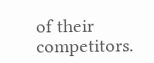of their competitors.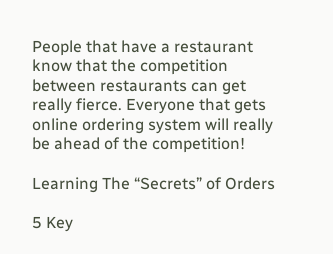People that have a restaurant know that the competition between restaurants can get really fierce. Everyone that gets online ordering system will really be ahead of the competition!

Learning The “Secrets” of Orders

5 Key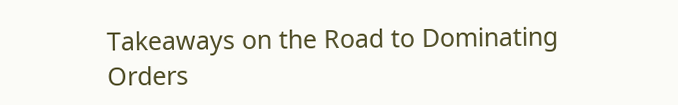Takeaways on the Road to Dominating Orders